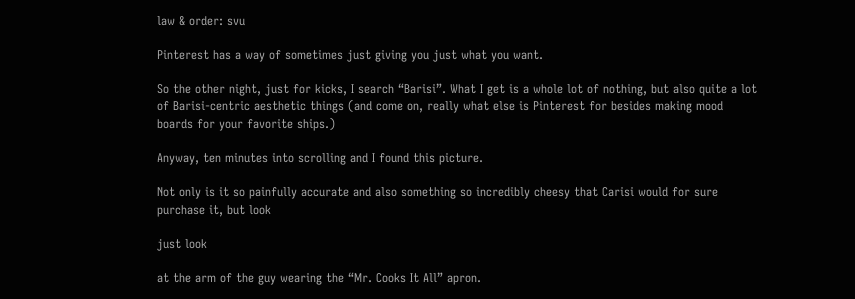law & order: svu

Pinterest has a way of sometimes just giving you just what you want.

So the other night, just for kicks, I search “Barisi”. What I get is a whole lot of nothing, but also quite a lot of Barisi-centric aesthetic things (and come on, really what else is Pinterest for besides making mood boards for your favorite ships.)

Anyway, ten minutes into scrolling and I found this picture.

Not only is it so painfully accurate and also something so incredibly cheesy that Carisi would for sure purchase it, but look

just look

at the arm of the guy wearing the “Mr. Cooks It All” apron.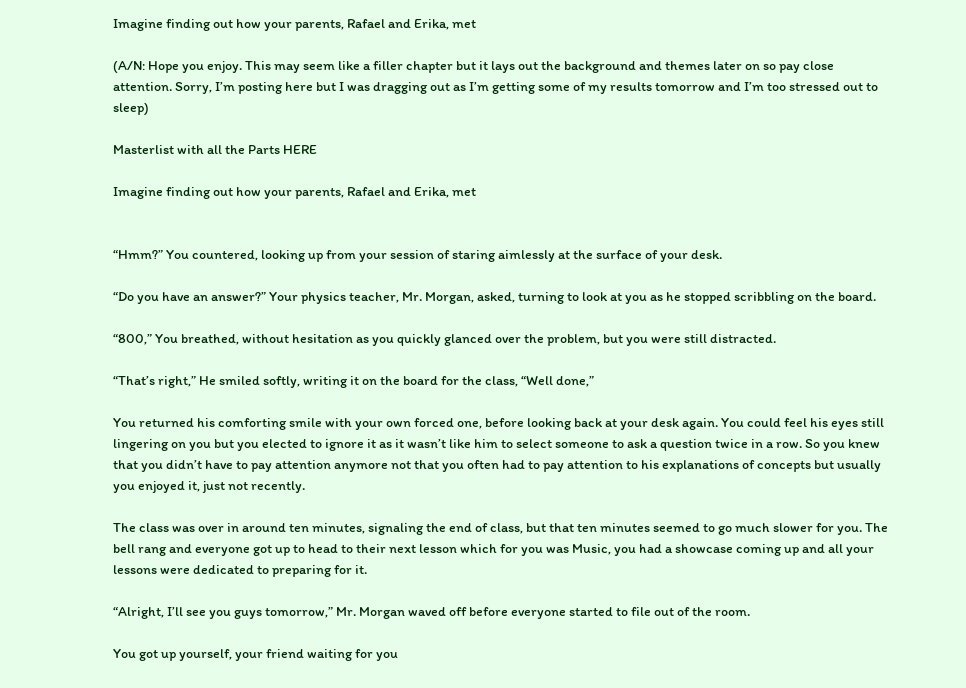Imagine finding out how your parents, Rafael and Erika, met

(A/N: Hope you enjoy. This may seem like a filler chapter but it lays out the background and themes later on so pay close attention. Sorry, I’m posting here but I was dragging out as I’m getting some of my results tomorrow and I’m too stressed out to sleep)

Masterlist with all the Parts HERE

Imagine finding out how your parents, Rafael and Erika, met


“Hmm?” You countered, looking up from your session of staring aimlessly at the surface of your desk.

“Do you have an answer?” Your physics teacher, Mr. Morgan, asked, turning to look at you as he stopped scribbling on the board.

“800,” You breathed, without hesitation as you quickly glanced over the problem, but you were still distracted.

“That’s right,” He smiled softly, writing it on the board for the class, “Well done,”

You returned his comforting smile with your own forced one, before looking back at your desk again. You could feel his eyes still lingering on you but you elected to ignore it as it wasn’t like him to select someone to ask a question twice in a row. So you knew that you didn’t have to pay attention anymore not that you often had to pay attention to his explanations of concepts but usually you enjoyed it, just not recently.

The class was over in around ten minutes, signaling the end of class, but that ten minutes seemed to go much slower for you. The bell rang and everyone got up to head to their next lesson which for you was Music, you had a showcase coming up and all your lessons were dedicated to preparing for it.

“Alright, I’ll see you guys tomorrow,” Mr. Morgan waved off before everyone started to file out of the room.

You got up yourself, your friend waiting for you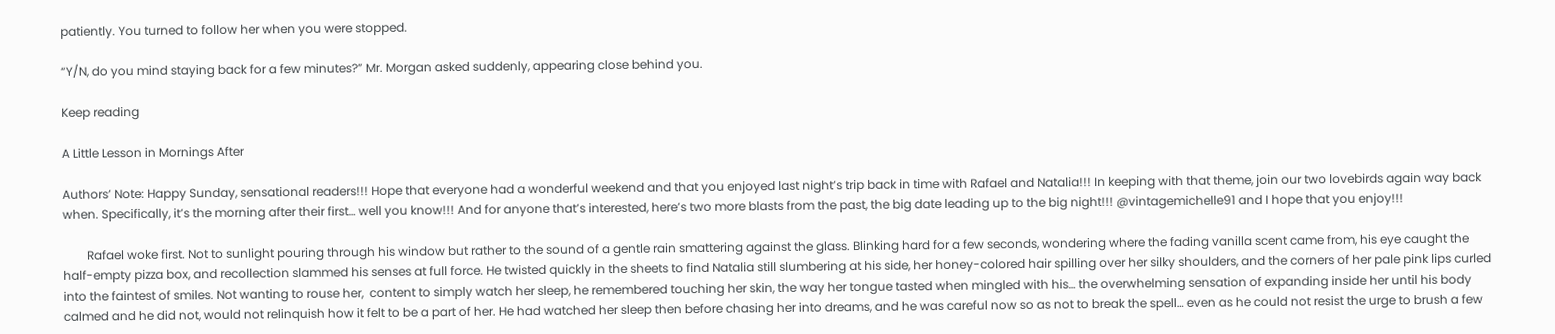patiently. You turned to follow her when you were stopped.

“Y/N, do you mind staying back for a few minutes?” Mr. Morgan asked suddenly, appearing close behind you.

Keep reading

A Little Lesson in Mornings After

Authors’ Note: Happy Sunday, sensational readers!!! Hope that everyone had a wonderful weekend and that you enjoyed last night’s trip back in time with Rafael and Natalia!!! In keeping with that theme, join our two lovebirds again way back when. Specifically, it’s the morning after their first… well you know!!! And for anyone that’s interested, here’s two more blasts from the past, the big date leading up to the big night!!! @vintagemichelle91 and I hope that you enjoy!!!

        Rafael woke first. Not to sunlight pouring through his window but rather to the sound of a gentle rain smattering against the glass. Blinking hard for a few seconds, wondering where the fading vanilla scent came from, his eye caught the half-empty pizza box, and recollection slammed his senses at full force. He twisted quickly in the sheets to find Natalia still slumbering at his side, her honey-colored hair spilling over her silky shoulders, and the corners of her pale pink lips curled into the faintest of smiles. Not wanting to rouse her,  content to simply watch her sleep, he remembered touching her skin, the way her tongue tasted when mingled with his… the overwhelming sensation of expanding inside her until his body calmed and he did not, would not relinquish how it felt to be a part of her. He had watched her sleep then before chasing her into dreams, and he was careful now so as not to break the spell… even as he could not resist the urge to brush a few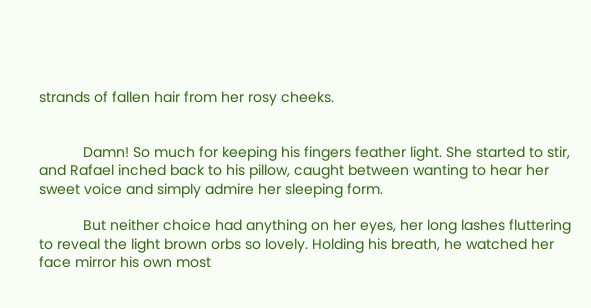strands of fallen hair from her rosy cheeks.


           Damn! So much for keeping his fingers feather light. She started to stir, and Rafael inched back to his pillow, caught between wanting to hear her sweet voice and simply admire her sleeping form.

           But neither choice had anything on her eyes, her long lashes fluttering to reveal the light brown orbs so lovely. Holding his breath, he watched her face mirror his own most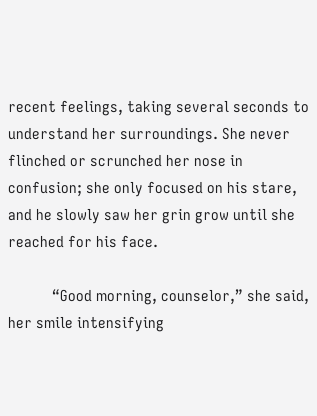recent feelings, taking several seconds to understand her surroundings. She never flinched or scrunched her nose in confusion; she only focused on his stare, and he slowly saw her grin grow until she reached for his face.

           “Good morning, counselor,” she said, her smile intensifying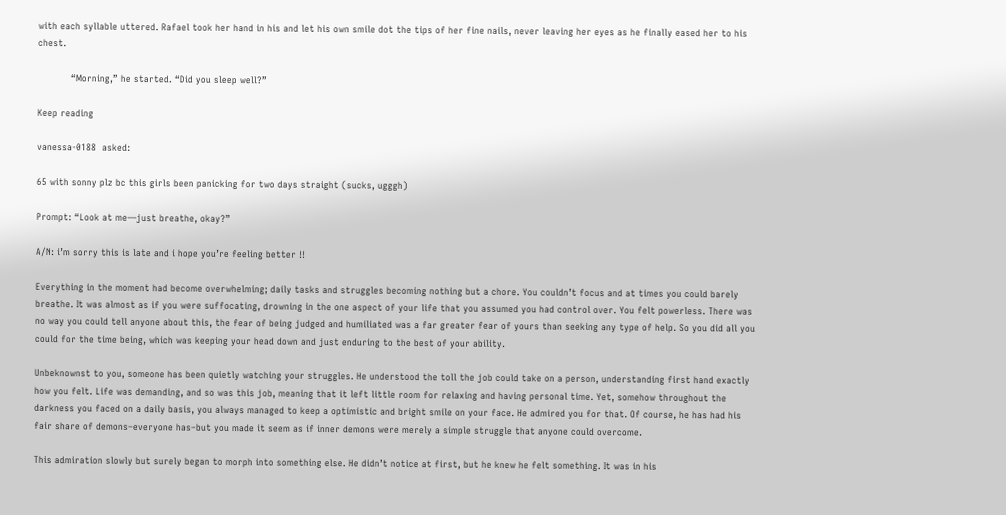with each syllable uttered. Rafael took her hand in his and let his own smile dot the tips of her fine nails, never leaving her eyes as he finally eased her to his chest.

           “Morning,” he started. “Did you sleep well?”

Keep reading

vanessa-0188  asked:

65 with sonny plz bc this girls been panicking for two days straight (sucks, ugggh)

Prompt: “Look at me—just breathe, okay?”

A/N: i’m sorry this is late and i hope you’re feeling better !!

Everything in the moment had become overwhelming; daily tasks and struggles becoming nothing but a chore. You couldn’t focus and at times you could barely breathe. It was almost as if you were suffocating, drowning in the one aspect of your life that you assumed you had control over. You felt powerless. There was no way you could tell anyone about this, the fear of being judged and humiliated was a far greater fear of yours than seeking any type of help. So you did all you could for the time being, which was keeping your head down and just enduring to the best of your ability.

Unbeknownst to you, someone has been quietly watching your struggles. He understood the toll the job could take on a person, understanding first hand exactly how you felt. Life was demanding, and so was this job, meaning that it left little room for relaxing and having personal time. Yet, somehow throughout the darkness you faced on a daily basis, you always managed to keep a optimistic and bright smile on your face. He admired you for that. Of course, he has had his fair share of demons–everyone has–but you made it seem as if inner demons were merely a simple struggle that anyone could overcome.

This admiration slowly but surely began to morph into something else. He didn’t notice at first, but he knew he felt something. It was in his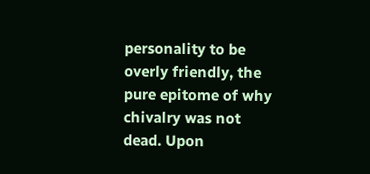personality to be overly friendly, the pure epitome of why chivalry was not dead. Upon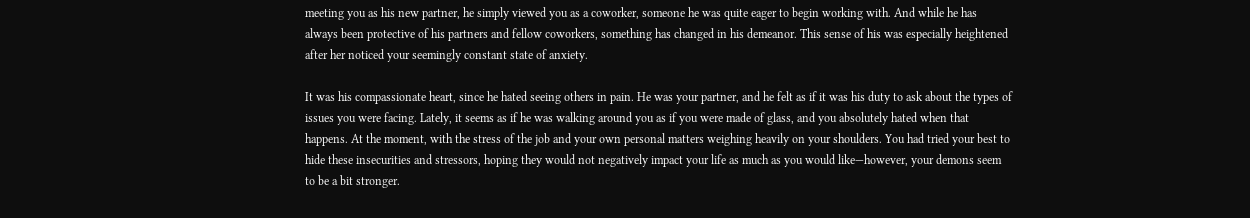meeting you as his new partner, he simply viewed you as a coworker, someone he was quite eager to begin working with. And while he has always been protective of his partners and fellow coworkers, something has changed in his demeanor. This sense of his was especially heightened after her noticed your seemingly constant state of anxiety.

It was his compassionate heart, since he hated seeing others in pain. He was your partner, and he felt as if it was his duty to ask about the types of issues you were facing. Lately, it seems as if he was walking around you as if you were made of glass, and you absolutely hated when that happens. At the moment, with the stress of the job and your own personal matters weighing heavily on your shoulders. You had tried your best to hide these insecurities and stressors, hoping they would not negatively impact your life as much as you would like—however, your demons seem to be a bit stronger.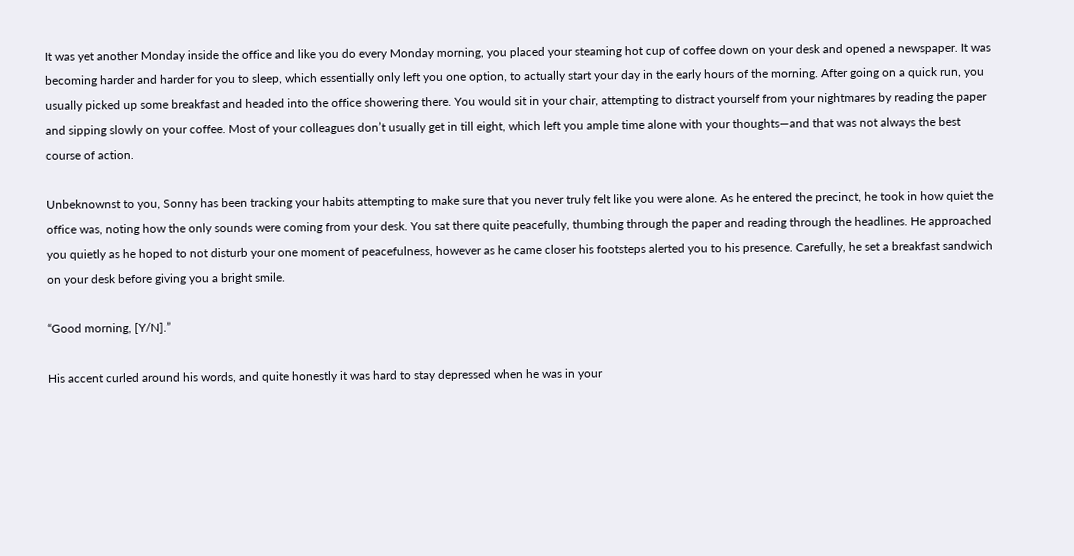It was yet another Monday inside the office and like you do every Monday morning, you placed your steaming hot cup of coffee down on your desk and opened a newspaper. It was becoming harder and harder for you to sleep, which essentially only left you one option, to actually start your day in the early hours of the morning. After going on a quick run, you usually picked up some breakfast and headed into the office showering there. You would sit in your chair, attempting to distract yourself from your nightmares by reading the paper and sipping slowly on your coffee. Most of your colleagues don’t usually get in till eight, which left you ample time alone with your thoughts—and that was not always the best course of action.

Unbeknownst to you, Sonny has been tracking your habits attempting to make sure that you never truly felt like you were alone. As he entered the precinct, he took in how quiet the office was, noting how the only sounds were coming from your desk. You sat there quite peacefully, thumbing through the paper and reading through the headlines. He approached you quietly as he hoped to not disturb your one moment of peacefulness, however as he came closer his footsteps alerted you to his presence. Carefully, he set a breakfast sandwich on your desk before giving you a bright smile.

“Good morning, [Y/N].”

His accent curled around his words, and quite honestly it was hard to stay depressed when he was in your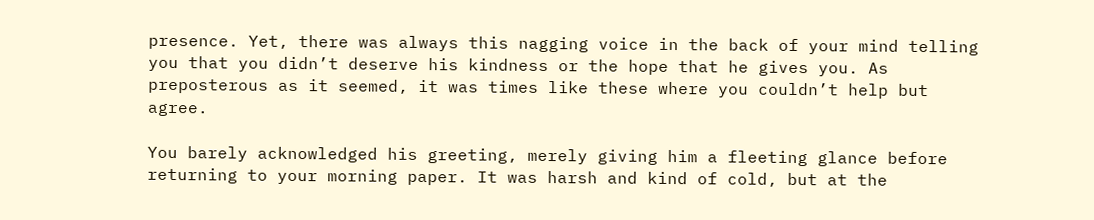presence. Yet, there was always this nagging voice in the back of your mind telling you that you didn’t deserve his kindness or the hope that he gives you. As preposterous as it seemed, it was times like these where you couldn’t help but agree.

You barely acknowledged his greeting, merely giving him a fleeting glance before returning to your morning paper. It was harsh and kind of cold, but at the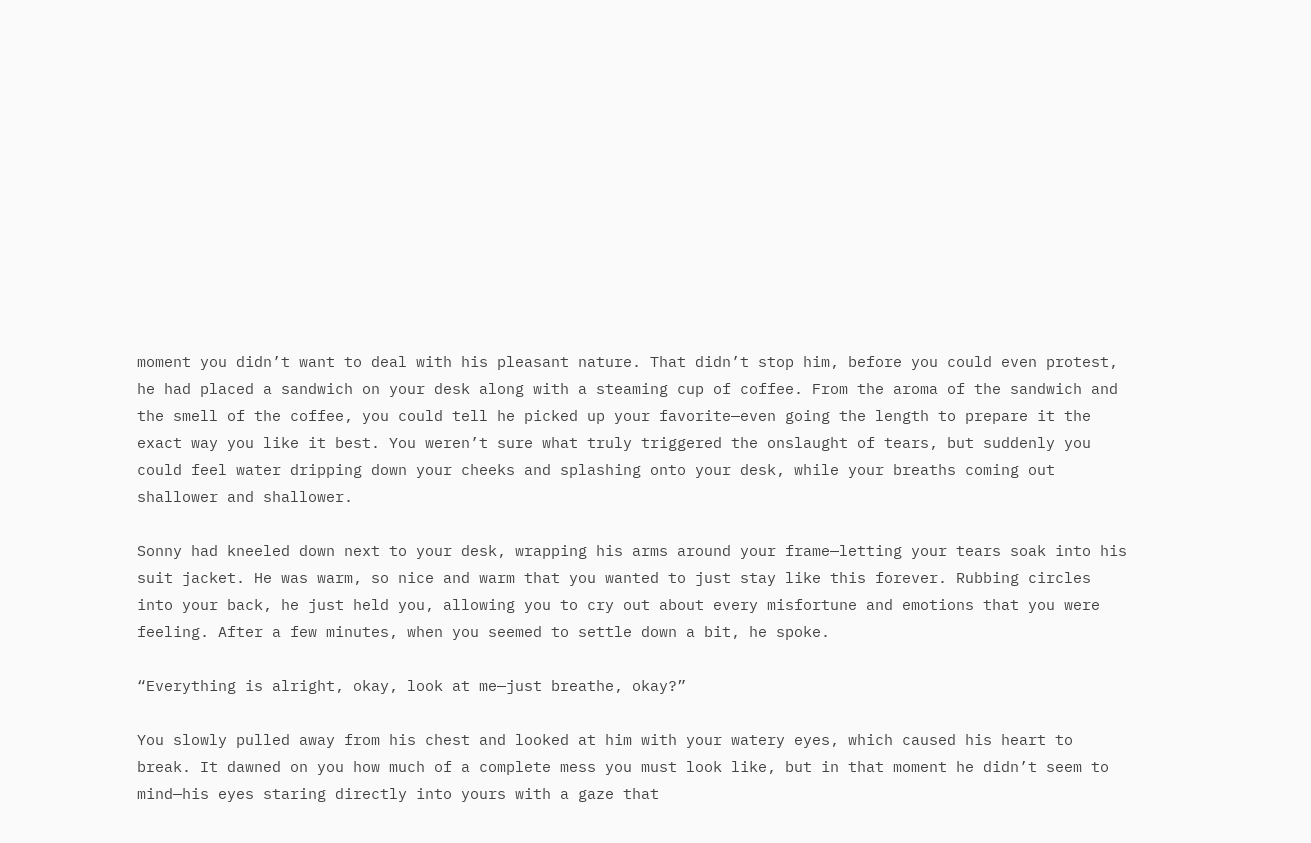moment you didn’t want to deal with his pleasant nature. That didn’t stop him, before you could even protest, he had placed a sandwich on your desk along with a steaming cup of coffee. From the aroma of the sandwich and the smell of the coffee, you could tell he picked up your favorite—even going the length to prepare it the exact way you like it best. You weren’t sure what truly triggered the onslaught of tears, but suddenly you could feel water dripping down your cheeks and splashing onto your desk, while your breaths coming out shallower and shallower.

Sonny had kneeled down next to your desk, wrapping his arms around your frame—letting your tears soak into his suit jacket. He was warm, so nice and warm that you wanted to just stay like this forever. Rubbing circles into your back, he just held you, allowing you to cry out about every misfortune and emotions that you were feeling. After a few minutes, when you seemed to settle down a bit, he spoke.

“Everything is alright, okay, look at me—just breathe, okay?”

You slowly pulled away from his chest and looked at him with your watery eyes, which caused his heart to break. It dawned on you how much of a complete mess you must look like, but in that moment he didn’t seem to mind—his eyes staring directly into yours with a gaze that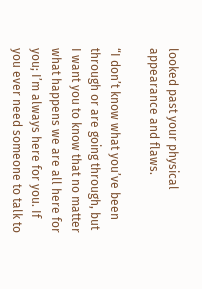looked past your physical appearance and flaws.

“I don’t know what you’ve been through or are going through, but I want you to know that no matter what happens we are all here for you; I’m always here for you. If you ever need someone to talk to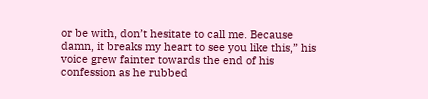or be with, don’t hesitate to call me. Because damn, it breaks my heart to see you like this,” his voice grew fainter towards the end of his confession as he rubbed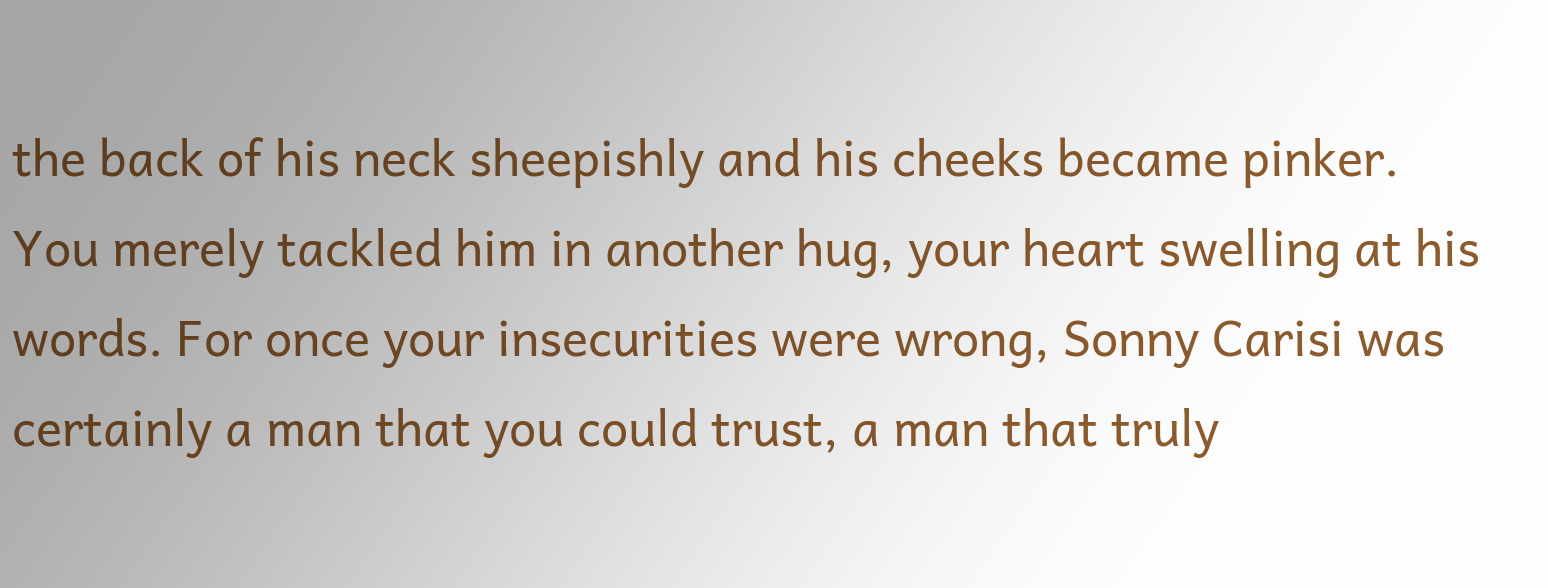the back of his neck sheepishly and his cheeks became pinker. You merely tackled him in another hug, your heart swelling at his words. For once your insecurities were wrong, Sonny Carisi was certainly a man that you could trust, a man that truly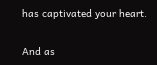has captivated your heart.

And as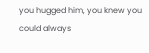you hugged him, you knew you could always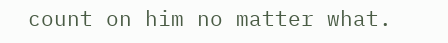count on him no matter what.